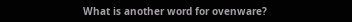What is another word for ovenware?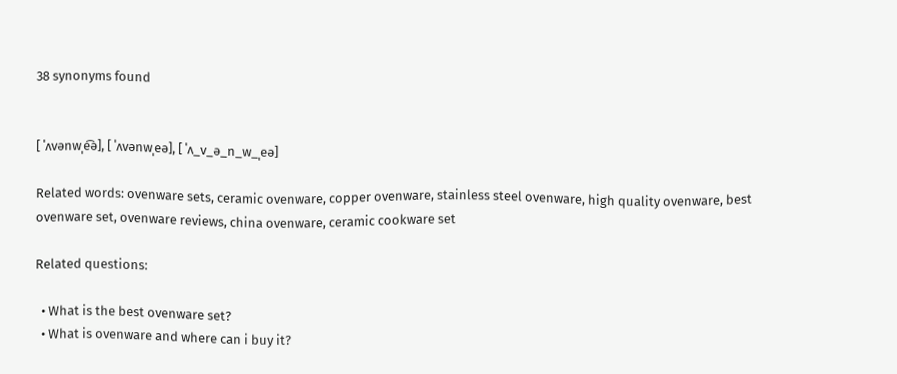38 synonyms found


[ ˈʌvənwˌe͡ə], [ ˈʌvənwˌeə], [ ˈʌ_v_ə_n_w_ˌeə]

Related words: ovenware sets, ceramic ovenware, copper ovenware, stainless steel ovenware, high quality ovenware, best ovenware set, ovenware reviews, china ovenware, ceramic cookware set

Related questions:

  • What is the best ovenware set?
  • What is ovenware and where can i buy it?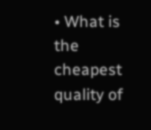• What is the cheapest quality of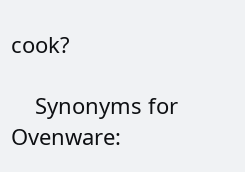cook?

    Synonyms for Ovenware: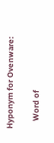Hyponym for Ovenware:

    Word of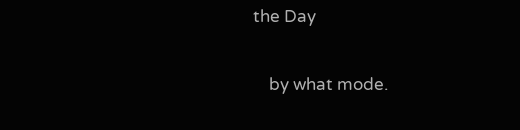the Day

    by what mode.